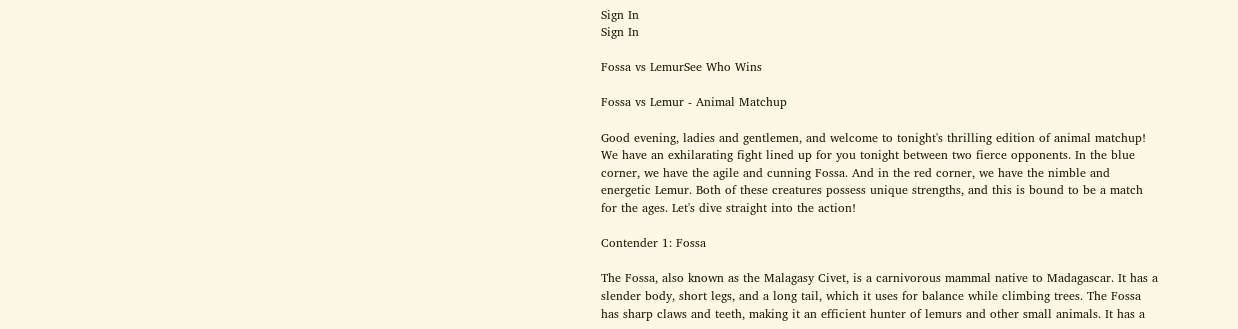Sign In
Sign In

Fossa vs LemurSee Who Wins

Fossa vs Lemur - Animal Matchup

Good evening, ladies and gentlemen, and welcome to tonight's thrilling edition of animal matchup! We have an exhilarating fight lined up for you tonight between two fierce opponents. In the blue corner, we have the agile and cunning Fossa. And in the red corner, we have the nimble and energetic Lemur. Both of these creatures possess unique strengths, and this is bound to be a match for the ages. Let's dive straight into the action!

Contender 1: Fossa

The Fossa, also known as the Malagasy Civet, is a carnivorous mammal native to Madagascar. It has a slender body, short legs, and a long tail, which it uses for balance while climbing trees. The Fossa has sharp claws and teeth, making it an efficient hunter of lemurs and other small animals. It has a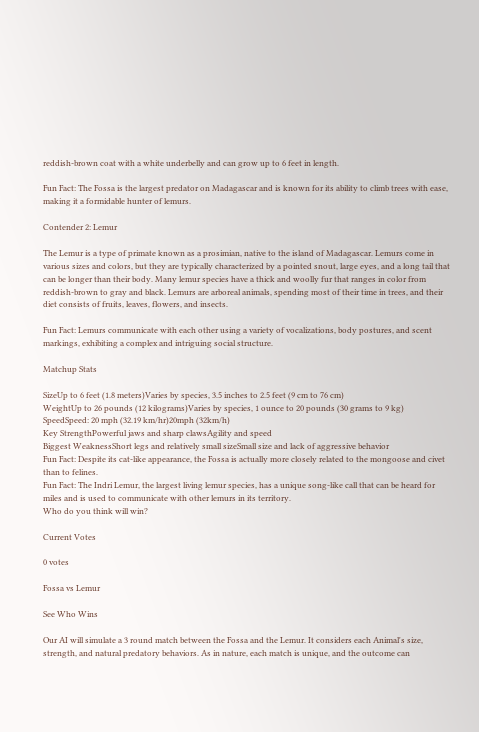reddish-brown coat with a white underbelly and can grow up to 6 feet in length.

Fun Fact: The Fossa is the largest predator on Madagascar and is known for its ability to climb trees with ease, making it a formidable hunter of lemurs.

Contender 2: Lemur

The Lemur is a type of primate known as a prosimian, native to the island of Madagascar. Lemurs come in various sizes and colors, but they are typically characterized by a pointed snout, large eyes, and a long tail that can be longer than their body. Many lemur species have a thick and woolly fur that ranges in color from reddish-brown to gray and black. Lemurs are arboreal animals, spending most of their time in trees, and their diet consists of fruits, leaves, flowers, and insects.

Fun Fact: Lemurs communicate with each other using a variety of vocalizations, body postures, and scent markings, exhibiting a complex and intriguing social structure.

Matchup Stats

SizeUp to 6 feet (1.8 meters)Varies by species, 3.5 inches to 2.5 feet (9 cm to 76 cm)
WeightUp to 26 pounds (12 kilograms)Varies by species, 1 ounce to 20 pounds (30 grams to 9 kg)
SpeedSpeed: 20 mph (32.19 km/hr)20mph (32km/h)
Key StrengthPowerful jaws and sharp clawsAgility and speed
Biggest WeaknessShort legs and relatively small sizeSmall size and lack of aggressive behavior
Fun Fact: Despite its cat-like appearance, the Fossa is actually more closely related to the mongoose and civet than to felines.
Fun Fact: The Indri Lemur, the largest living lemur species, has a unique song-like call that can be heard for miles and is used to communicate with other lemurs in its territory.
Who do you think will win?

Current Votes

0 votes

Fossa vs Lemur

See Who Wins

Our AI will simulate a 3 round match between the Fossa and the Lemur. It considers each Animal's size, strength, and natural predatory behaviors. As in nature, each match is unique, and the outcome can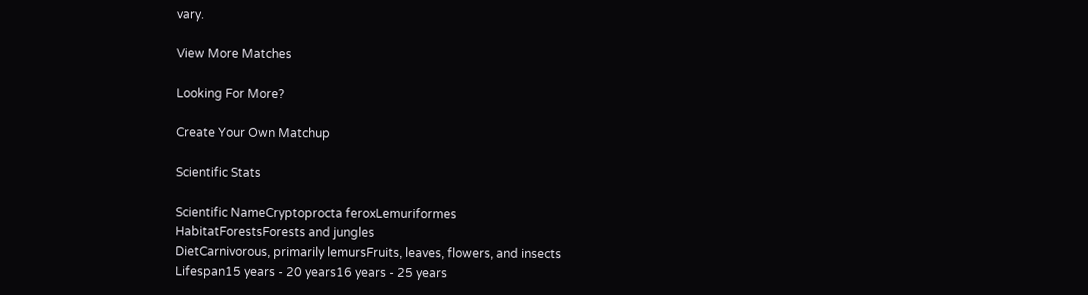vary.

View More Matches

Looking For More?

Create Your Own Matchup

Scientific Stats

Scientific NameCryptoprocta feroxLemuriformes
HabitatForestsForests and jungles
DietCarnivorous, primarily lemursFruits, leaves, flowers, and insects
Lifespan15 years - 20 years16 years - 25 years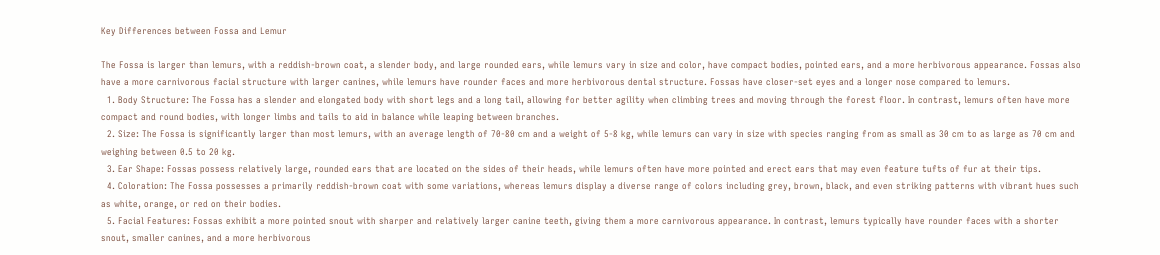Key Differences between Fossa and Lemur

The Fossa is larger than lemurs, with a reddish-brown coat, a slender body, and large rounded ears, while lemurs vary in size and color, have compact bodies, pointed ears, and a more herbivorous appearance. Fossas also have a more carnivorous facial structure with larger canines, while lemurs have rounder faces and more herbivorous dental structure. Fossas have closer-set eyes and a longer nose compared to lemurs.
  1. Body Structure: The Fossa has a slender and elongated body with short legs and a long tail, allowing for better agility when climbing trees and moving through the forest floor. In contrast, lemurs often have more compact and round bodies, with longer limbs and tails to aid in balance while leaping between branches.
  2. Size: The Fossa is significantly larger than most lemurs, with an average length of 70-80 cm and a weight of 5-8 kg, while lemurs can vary in size with species ranging from as small as 30 cm to as large as 70 cm and weighing between 0.5 to 20 kg.
  3. Ear Shape: Fossas possess relatively large, rounded ears that are located on the sides of their heads, while lemurs often have more pointed and erect ears that may even feature tufts of fur at their tips.
  4. Coloration: The Fossa possesses a primarily reddish-brown coat with some variations, whereas lemurs display a diverse range of colors including grey, brown, black, and even striking patterns with vibrant hues such as white, orange, or red on their bodies.
  5. Facial Features: Fossas exhibit a more pointed snout with sharper and relatively larger canine teeth, giving them a more carnivorous appearance. In contrast, lemurs typically have rounder faces with a shorter snout, smaller canines, and a more herbivorous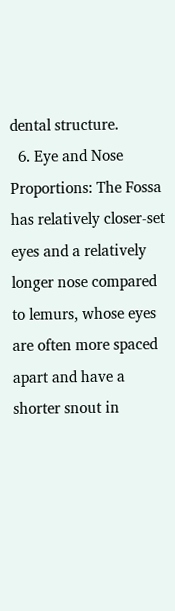dental structure.
  6. Eye and Nose Proportions: The Fossa has relatively closer-set eyes and a relatively longer nose compared to lemurs, whose eyes are often more spaced apart and have a shorter snout in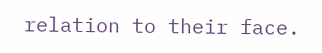relation to their face.